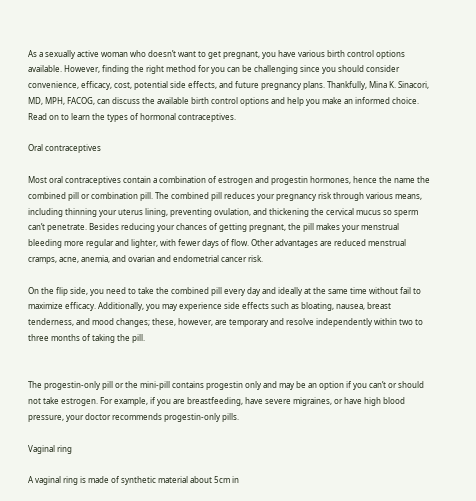As a sexually active woman who doesn’t want to get pregnant, you have various birth control options available. However, finding the right method for you can be challenging since you should consider convenience, efficacy, cost, potential side effects, and future pregnancy plans. Thankfully, Mina K. Sinacori, MD, MPH, FACOG, can discuss the available birth control options and help you make an informed choice. Read on to learn the types of hormonal contraceptives.

Oral contraceptives

Most oral contraceptives contain a combination of estrogen and progestin hormones, hence the name the combined pill or combination pill. The combined pill reduces your pregnancy risk through various means, including thinning your uterus lining, preventing ovulation, and thickening the cervical mucus so sperm can’t penetrate. Besides reducing your chances of getting pregnant, the pill makes your menstrual bleeding more regular and lighter, with fewer days of flow. Other advantages are reduced menstrual cramps, acne, anemia, and ovarian and endometrial cancer risk.

On the flip side, you need to take the combined pill every day and ideally at the same time without fail to maximize efficacy. Additionally, you may experience side effects such as bloating, nausea, breast tenderness, and mood changes; these, however, are temporary and resolve independently within two to three months of taking the pill.


The progestin-only pill or the mini-pill contains progestin only and may be an option if you can’t or should not take estrogen. For example, if you are breastfeeding, have severe migraines, or have high blood pressure, your doctor recommends progestin-only pills.

Vaginal ring

A vaginal ring is made of synthetic material about 5cm in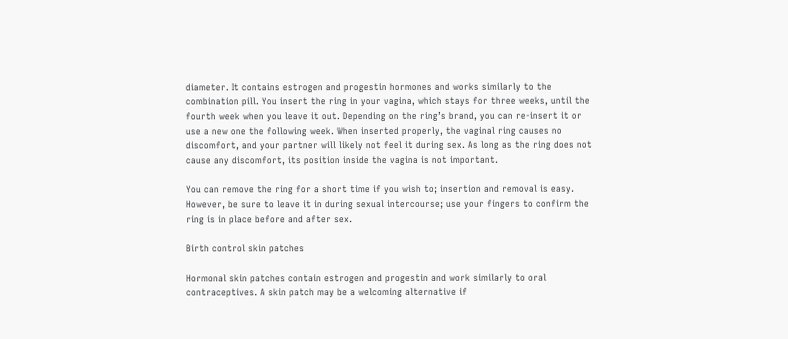diameter. It contains estrogen and progestin hormones and works similarly to the combination pill. You insert the ring in your vagina, which stays for three weeks, until the fourth week when you leave it out. Depending on the ring’s brand, you can re-insert it or use a new one the following week. When inserted properly, the vaginal ring causes no discomfort, and your partner will likely not feel it during sex. As long as the ring does not cause any discomfort, its position inside the vagina is not important.

You can remove the ring for a short time if you wish to; insertion and removal is easy. However, be sure to leave it in during sexual intercourse; use your fingers to confirm the ring is in place before and after sex.

Birth control skin patches

Hormonal skin patches contain estrogen and progestin and work similarly to oral contraceptives. A skin patch may be a welcoming alternative if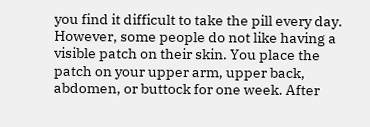you find it difficult to take the pill every day. However, some people do not like having a visible patch on their skin. You place the patch on your upper arm, upper back, abdomen, or buttock for one week. After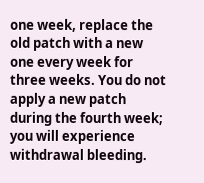one week, replace the old patch with a new one every week for three weeks. You do not apply a new patch during the fourth week; you will experience withdrawal bleeding.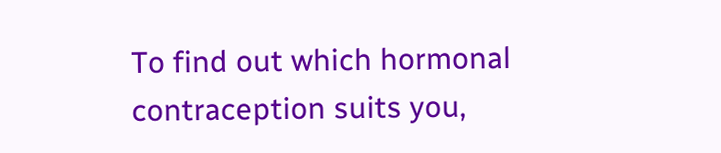To find out which hormonal contraception suits you,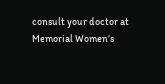consult your doctor at Memorial Women’s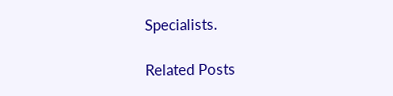Specialists.

Related Posts